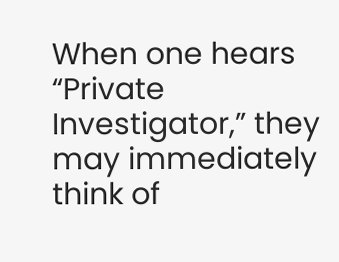When one hears “Private Investigator,” they may immediately think of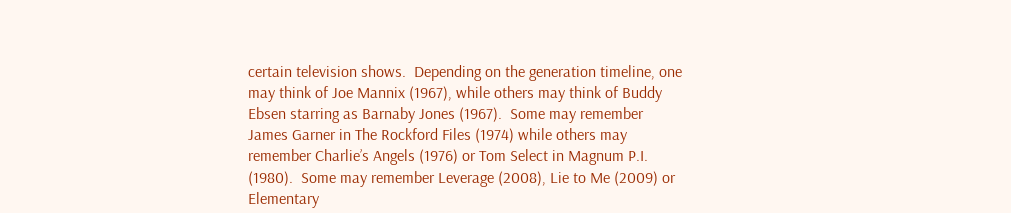certain television shows.  Depending on the generation timeline, one may think of Joe Mannix (1967), while others may think of Buddy Ebsen starring as Barnaby Jones (1967).  Some may remember James Garner in The Rockford Files (1974) while others may remember Charlie’s Angels (1976) or Tom Select in Magnum P.I. (1980).  Some may remember Leverage (2008), Lie to Me (2009) or Elementary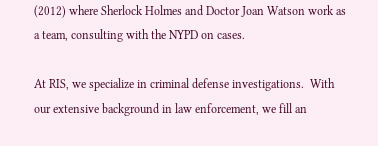(2012) where Sherlock Holmes and Doctor Joan Watson work as a team, consulting with the NYPD on cases.

At RIS, we specialize in criminal defense investigations.  With our extensive background in law enforcement, we fill an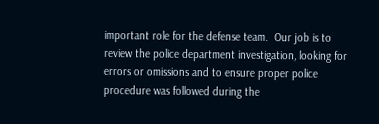important role for the defense team.  Our job is to review the police department investigation, looking for errors or omissions and to ensure proper police procedure was followed during the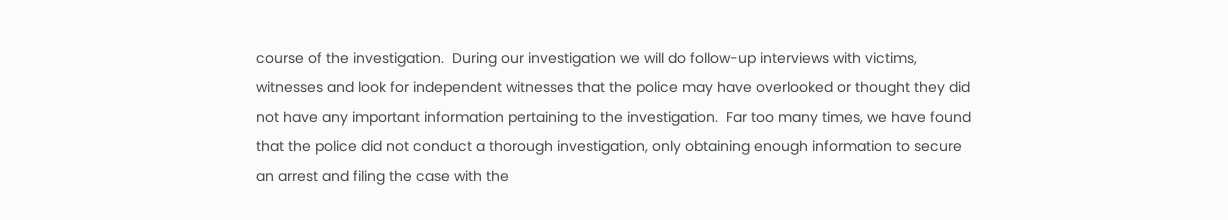course of the investigation.  During our investigation we will do follow-up interviews with victims, witnesses and look for independent witnesses that the police may have overlooked or thought they did not have any important information pertaining to the investigation.  Far too many times, we have found that the police did not conduct a thorough investigation, only obtaining enough information to secure an arrest and filing the case with the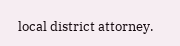local district attorney.